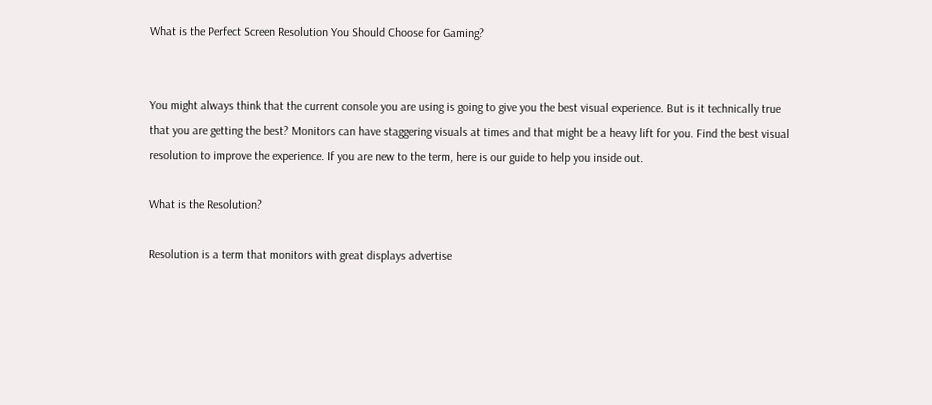What is the Perfect Screen Resolution You Should Choose for Gaming?


You might always think that the current console you are using is going to give you the best visual experience. But is it technically true that you are getting the best? Monitors can have staggering visuals at times and that might be a heavy lift for you. Find the best visual resolution to improve the experience. If you are new to the term, here is our guide to help you inside out.

What is the Resolution?

Resolution is a term that monitors with great displays advertise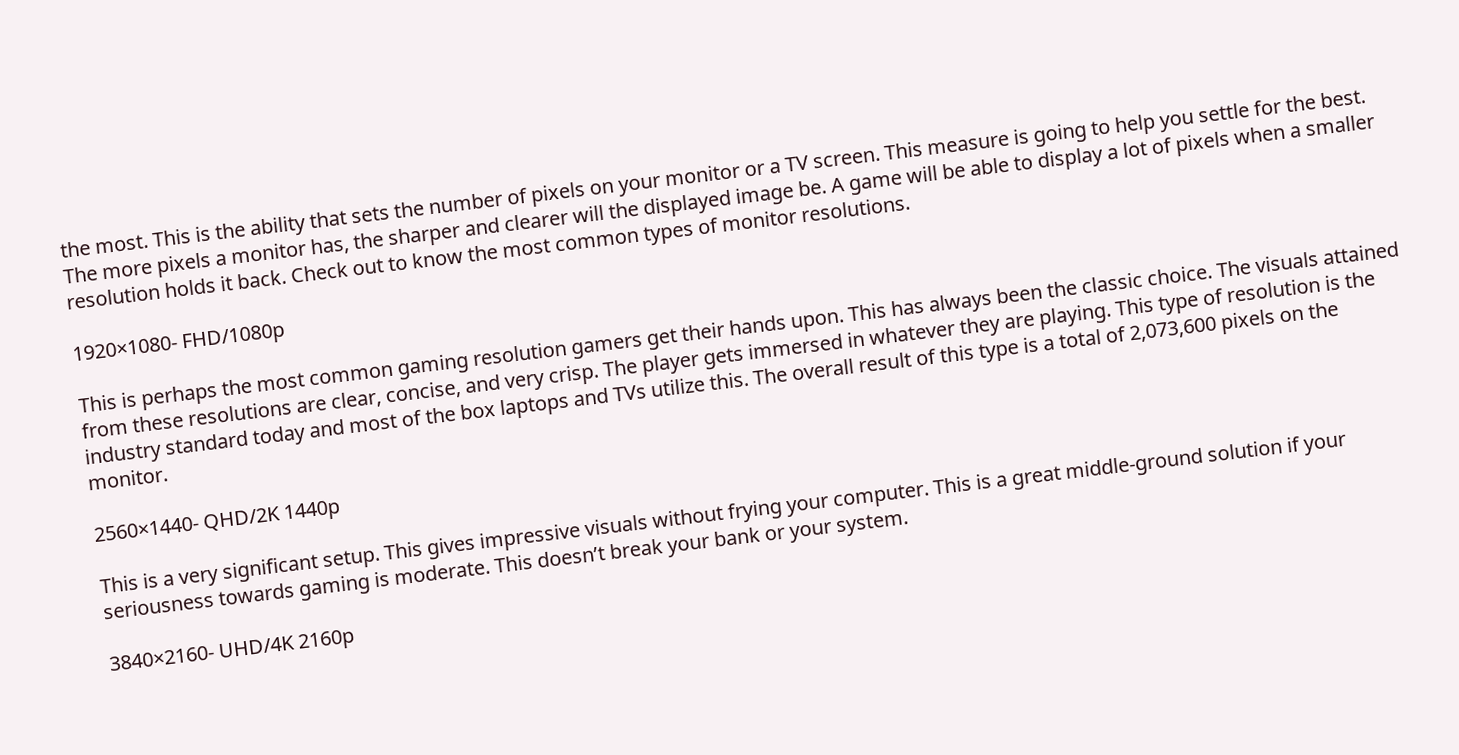the most. This is the ability that sets the number of pixels on your monitor or a TV screen. This measure is going to help you settle for the best. The more pixels a monitor has, the sharper and clearer will the displayed image be. A game will be able to display a lot of pixels when a smaller resolution holds it back. Check out to know the most common types of monitor resolutions.

1920×1080- FHD/1080p

This is perhaps the most common gaming resolution gamers get their hands upon. This has always been the classic choice. The visuals attained from these resolutions are clear, concise, and very crisp. The player gets immersed in whatever they are playing. This type of resolution is the industry standard today and most of the box laptops and TVs utilize this. The overall result of this type is a total of 2,073,600 pixels on the monitor.

2560×1440- QHD/2K 1440p

This is a very significant setup. This gives impressive visuals without frying your computer. This is a great middle-ground solution if your seriousness towards gaming is moderate. This doesn’t break your bank or your system.

3840×2160- UHD/4K 2160p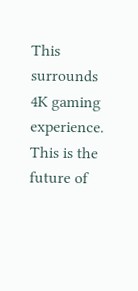This surrounds 4K gaming experience. This is the future of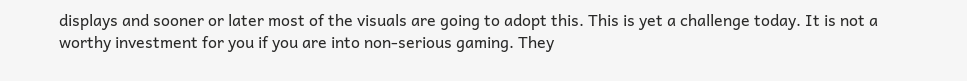displays and sooner or later most of the visuals are going to adopt this. This is yet a challenge today. It is not a worthy investment for you if you are into non-serious gaming. They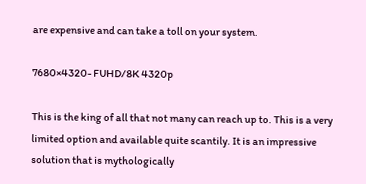are expensive and can take a toll on your system.

7680×4320- FUHD/8K 4320p

This is the king of all that not many can reach up to. This is a very limited option and available quite scantily. It is an impressive solution that is mythologically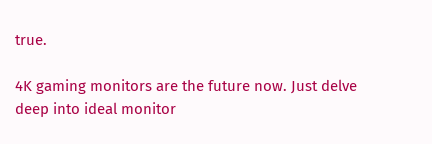true.

4K gaming monitors are the future now. Just delve deep into ideal monitor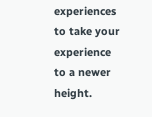experiences to take your experience to a newer height.